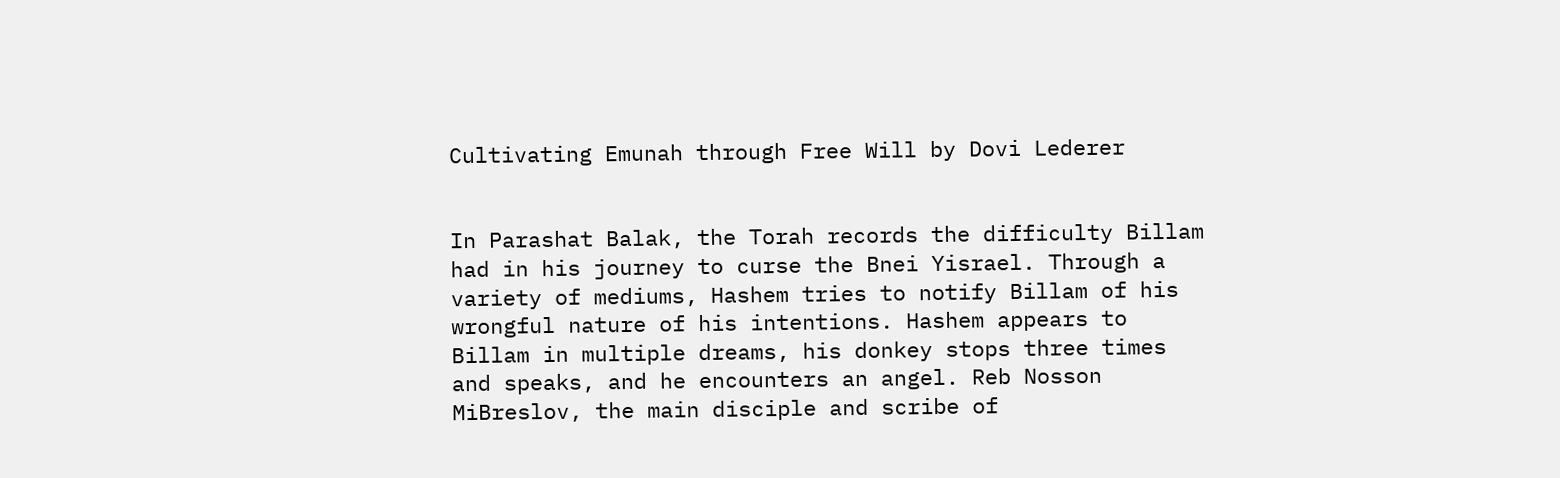Cultivating Emunah through Free Will by Dovi Lederer


In Parashat Balak, the Torah records the difficulty Billam had in his journey to curse the Bnei Yisrael. Through a variety of mediums, Hashem tries to notify Billam of his wrongful nature of his intentions. Hashem appears to Billam in multiple dreams, his donkey stops three times and speaks, and he encounters an angel. Reb Nosson MiBreslov, the main disciple and scribe of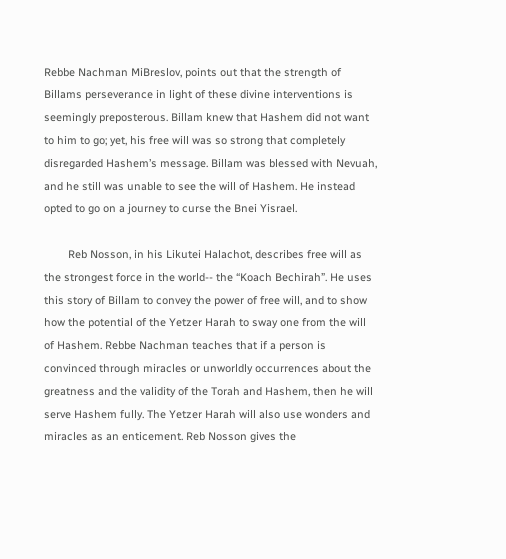Rebbe Nachman MiBreslov, points out that the strength of Billams perseverance in light of these divine interventions is seemingly preposterous. Billam knew that Hashem did not want to him to go; yet, his free will was so strong that completely disregarded Hashem’s message. Billam was blessed with Nevuah, and he still was unable to see the will of Hashem. He instead opted to go on a journey to curse the Bnei Yisrael.

        Reb Nosson, in his Likutei Halachot, describes free will as the strongest force in the world-- the “Koach Bechirah”. He uses this story of Billam to convey the power of free will, and to show how the potential of the Yetzer Harah to sway one from the will of Hashem. Rebbe Nachman teaches that if a person is convinced through miracles or unworldly occurrences about the greatness and the validity of the Torah and Hashem, then he will serve Hashem fully. The Yetzer Harah will also use wonders and miracles as an enticement. Reb Nosson gives the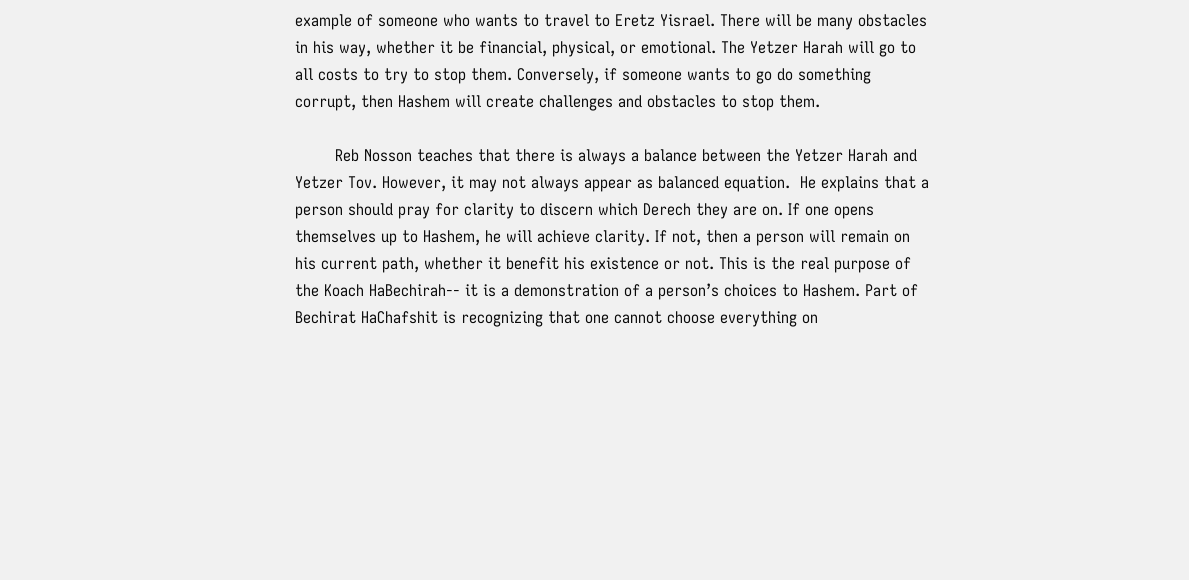example of someone who wants to travel to Eretz Yisrael. There will be many obstacles in his way, whether it be financial, physical, or emotional. The Yetzer Harah will go to all costs to try to stop them. Conversely, if someone wants to go do something corrupt, then Hashem will create challenges and obstacles to stop them.

        Reb Nosson teaches that there is always a balance between the Yetzer Harah and Yetzer Tov. However, it may not always appear as balanced equation.  He explains that a person should pray for clarity to discern which Derech they are on. If one opens themselves up to Hashem, he will achieve clarity. If not, then a person will remain on his current path, whether it benefit his existence or not. This is the real purpose of the Koach HaBechirah-- it is a demonstration of a person’s choices to Hashem. Part of Bechirat HaChafshit is recognizing that one cannot choose everything on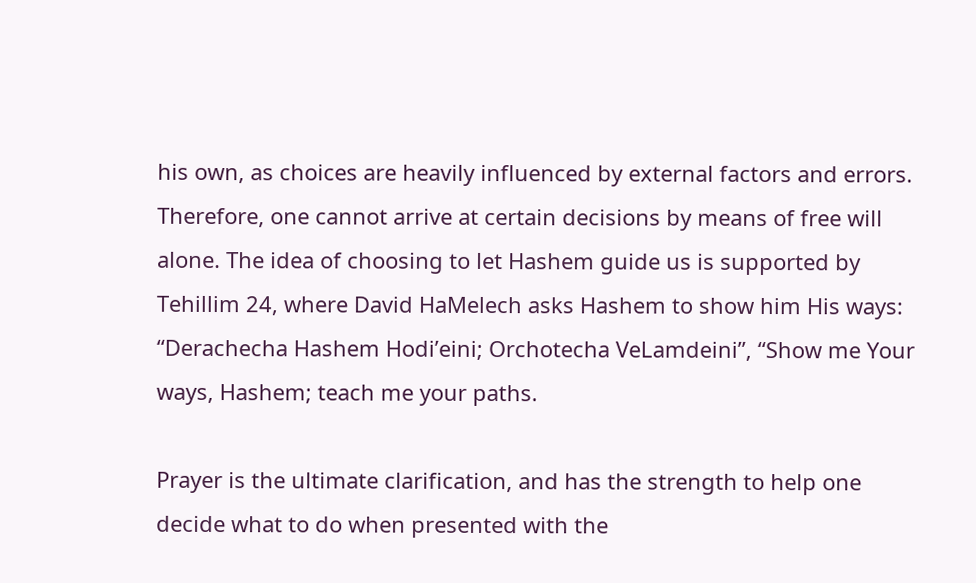his own, as choices are heavily influenced by external factors and errors. Therefore, one cannot arrive at certain decisions by means of free will alone. The idea of choosing to let Hashem guide us is supported by Tehillim 24, where David HaMelech asks Hashem to show him His ways: “Derachecha Hashem Hodi’eini; Orchotecha VeLamdeini”, “Show me Your ways, Hashem; teach me your paths.

Prayer is the ultimate clarification, and has the strength to help one decide what to do when presented with the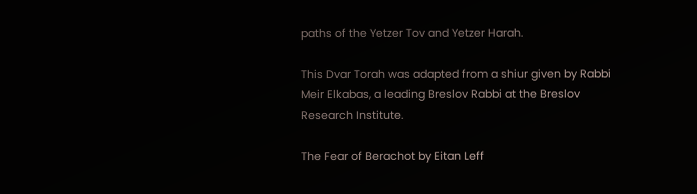paths of the Yetzer Tov and Yetzer Harah.

This Dvar Torah was adapted from a shiur given by Rabbi Meir Elkabas, a leading Breslov Rabbi at the Breslov Research Institute.

The Fear of Berachot by Eitan Leff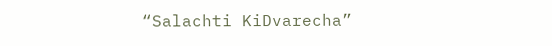“Salachti KiDvarecha”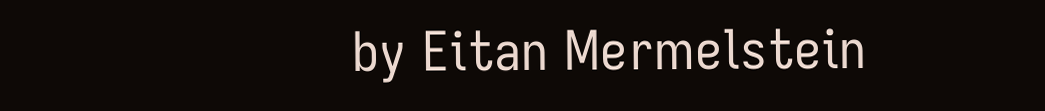by Eitan Mermelstein